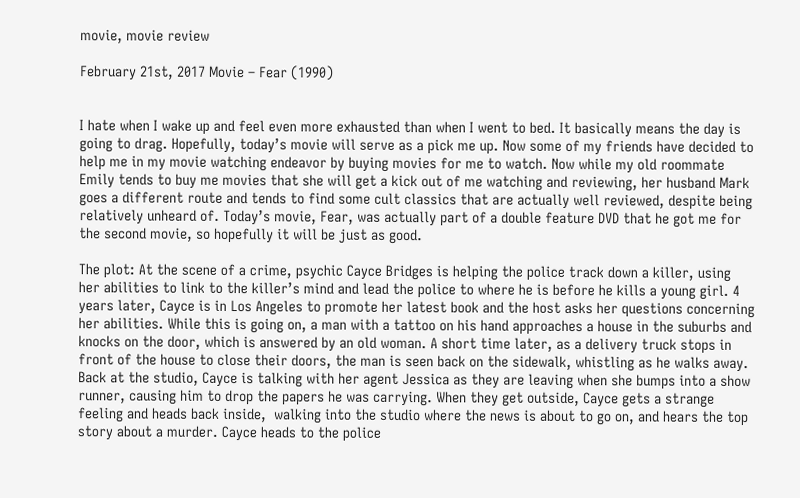movie, movie review

February 21st, 2017 Movie – Fear (1990)


I hate when I wake up and feel even more exhausted than when I went to bed. It basically means the day is going to drag. Hopefully, today’s movie will serve as a pick me up. Now some of my friends have decided to help me in my movie watching endeavor by buying movies for me to watch. Now while my old roommate Emily tends to buy me movies that she will get a kick out of me watching and reviewing, her husband Mark goes a different route and tends to find some cult classics that are actually well reviewed, despite being relatively unheard of. Today’s movie, Fear, was actually part of a double feature DVD that he got me for the second movie, so hopefully it will be just as good.

The plot: At the scene of a crime, psychic Cayce Bridges is helping the police track down a killer, using her abilities to link to the killer’s mind and lead the police to where he is before he kills a young girl. 4 years later, Cayce is in Los Angeles to promote her latest book and the host asks her questions concerning her abilities. While this is going on, a man with a tattoo on his hand approaches a house in the suburbs and knocks on the door, which is answered by an old woman. A short time later, as a delivery truck stops in front of the house to close their doors, the man is seen back on the sidewalk, whistling as he walks away. Back at the studio, Cayce is talking with her agent Jessica as they are leaving when she bumps into a show runner, causing him to drop the papers he was carrying. When they get outside, Cayce gets a strange feeling and heads back inside,  walking into the studio where the news is about to go on, and hears the top story about a murder. Cayce heads to the police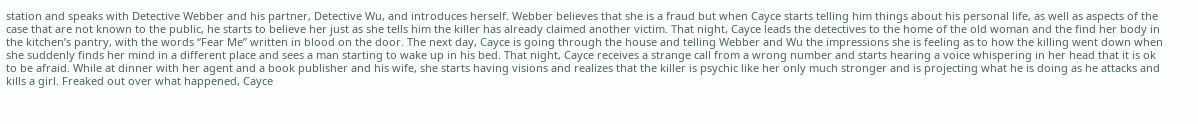station and speaks with Detective Webber and his partner, Detective Wu, and introduces herself. Webber believes that she is a fraud but when Cayce starts telling him things about his personal life, as well as aspects of the case that are not known to the public, he starts to believe her just as she tells him the killer has already claimed another victim. That night, Cayce leads the detectives to the home of the old woman and the find her body in the kitchen’s pantry, with the words “Fear Me” written in blood on the door. The next day, Cayce is going through the house and telling Webber and Wu the impressions she is feeling as to how the killing went down when she suddenly finds her mind in a different place and sees a man starting to wake up in his bed. That night, Cayce receives a strange call from a wrong number and starts hearing a voice whispering in her head that it is ok to be afraid. While at dinner with her agent and a book publisher and his wife, she starts having visions and realizes that the killer is psychic like her only much stronger and is projecting what he is doing as he attacks and kills a girl. Freaked out over what happened, Cayce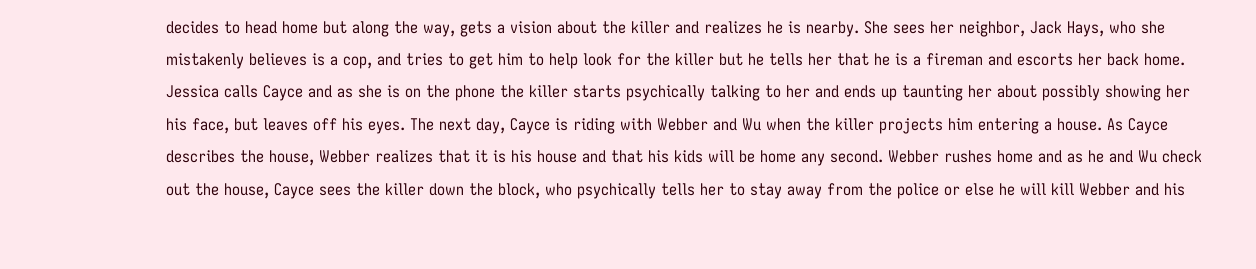decides to head home but along the way, gets a vision about the killer and realizes he is nearby. She sees her neighbor, Jack Hays, who she mistakenly believes is a cop, and tries to get him to help look for the killer but he tells her that he is a fireman and escorts her back home. Jessica calls Cayce and as she is on the phone the killer starts psychically talking to her and ends up taunting her about possibly showing her his face, but leaves off his eyes. The next day, Cayce is riding with Webber and Wu when the killer projects him entering a house. As Cayce describes the house, Webber realizes that it is his house and that his kids will be home any second. Webber rushes home and as he and Wu check out the house, Cayce sees the killer down the block, who psychically tells her to stay away from the police or else he will kill Webber and his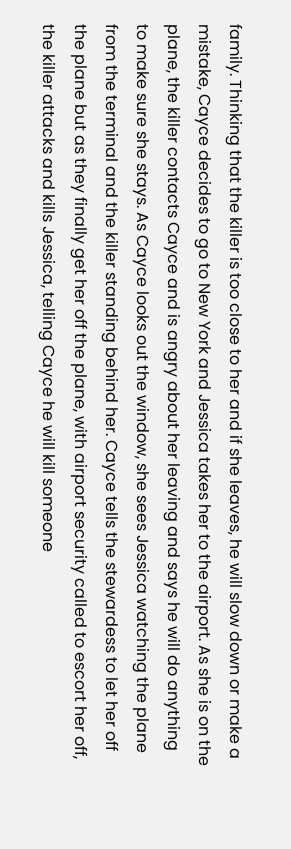family. Thinking that the killer is too close to her and if she leaves, he will slow down or make a mistake, Cayce decides to go to New York and Jessica takes her to the airport. As she is on the plane, the killer contacts Cayce and is angry about her leaving and says he will do anything to make sure she stays. As Cayce looks out the window, she sees Jessica watching the plane from the terminal and the killer standing behind her. Cayce tells the stewardess to let her off the plane but as they finally get her off the plane, with airport security called to escort her off, the killer attacks and kills Jessica, telling Cayce he will kill someone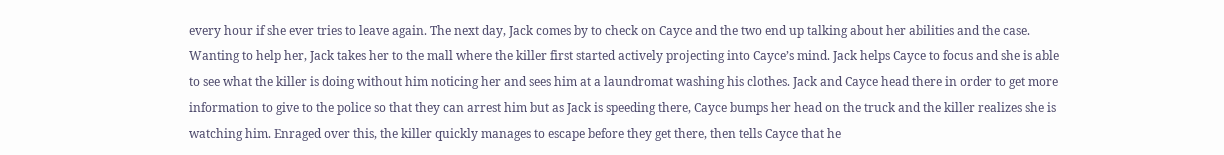every hour if she ever tries to leave again. The next day, Jack comes by to check on Cayce and the two end up talking about her abilities and the case. Wanting to help her, Jack takes her to the mall where the killer first started actively projecting into Cayce’s mind. Jack helps Cayce to focus and she is able to see what the killer is doing without him noticing her and sees him at a laundromat washing his clothes. Jack and Cayce head there in order to get more information to give to the police so that they can arrest him but as Jack is speeding there, Cayce bumps her head on the truck and the killer realizes she is watching him. Enraged over this, the killer quickly manages to escape before they get there, then tells Cayce that he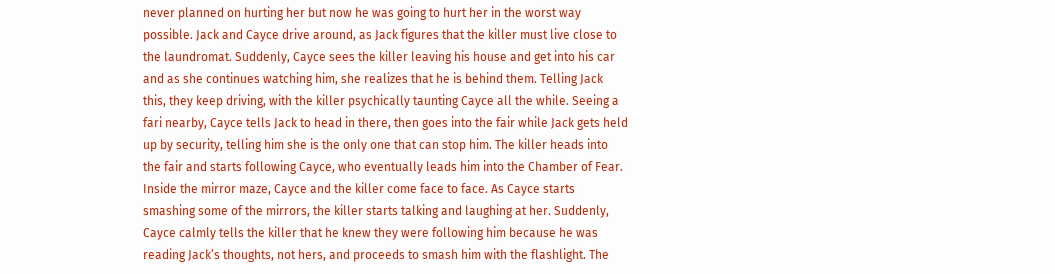never planned on hurting her but now he was going to hurt her in the worst way possible. Jack and Cayce drive around, as Jack figures that the killer must live close to the laundromat. Suddenly, Cayce sees the killer leaving his house and get into his car and as she continues watching him, she realizes that he is behind them. Telling Jack this, they keep driving, with the killer psychically taunting Cayce all the while. Seeing a fari nearby, Cayce tells Jack to head in there, then goes into the fair while Jack gets held up by security, telling him she is the only one that can stop him. The killer heads into the fair and starts following Cayce, who eventually leads him into the Chamber of Fear. Inside the mirror maze, Cayce and the killer come face to face. As Cayce starts smashing some of the mirrors, the killer starts talking and laughing at her. Suddenly, Cayce calmly tells the killer that he knew they were following him because he was reading Jack’s thoughts, not hers, and proceeds to smash him with the flashlight. The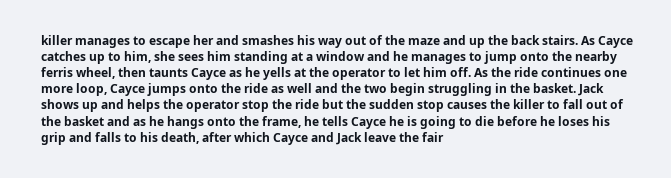killer manages to escape her and smashes his way out of the maze and up the back stairs. As Cayce catches up to him, she sees him standing at a window and he manages to jump onto the nearby ferris wheel, then taunts Cayce as he yells at the operator to let him off. As the ride continues one more loop, Cayce jumps onto the ride as well and the two begin struggling in the basket. Jack shows up and helps the operator stop the ride but the sudden stop causes the killer to fall out of the basket and as he hangs onto the frame, he tells Cayce he is going to die before he loses his grip and falls to his death, after which Cayce and Jack leave the fair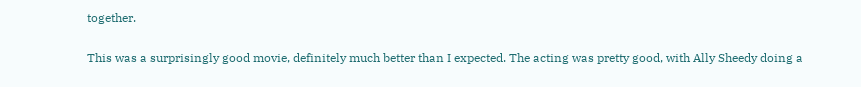together.

This was a surprisingly good movie, definitely much better than I expected. The acting was pretty good, with Ally Sheedy doing a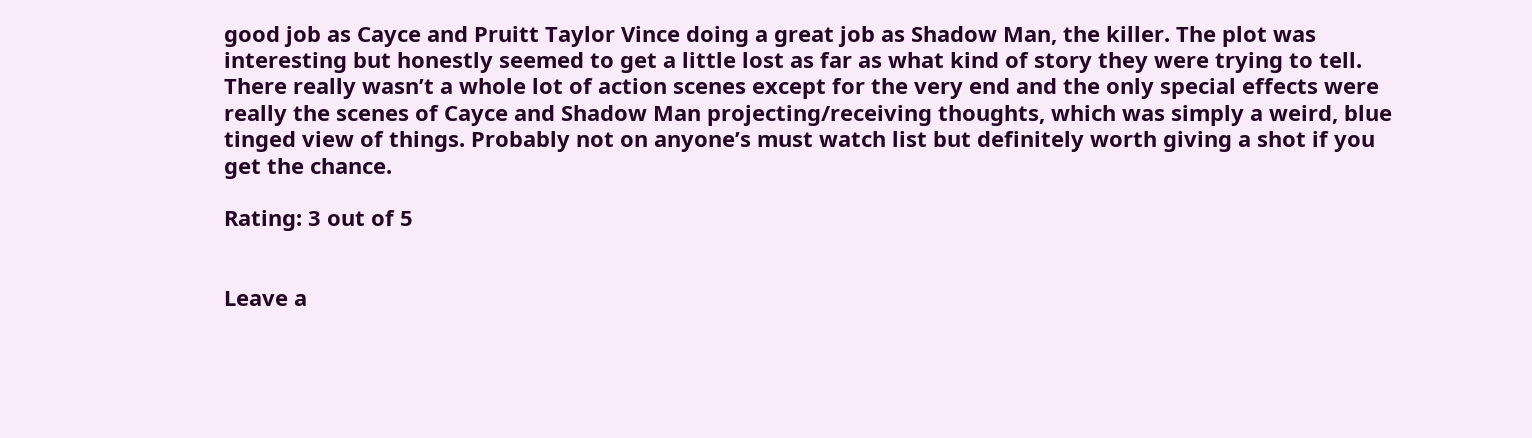good job as Cayce and Pruitt Taylor Vince doing a great job as Shadow Man, the killer. The plot was interesting but honestly seemed to get a little lost as far as what kind of story they were trying to tell. There really wasn’t a whole lot of action scenes except for the very end and the only special effects were really the scenes of Cayce and Shadow Man projecting/receiving thoughts, which was simply a weird, blue tinged view of things. Probably not on anyone’s must watch list but definitely worth giving a shot if you get the chance.

Rating: 3 out of 5


Leave a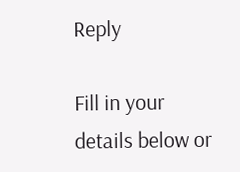Reply

Fill in your details below or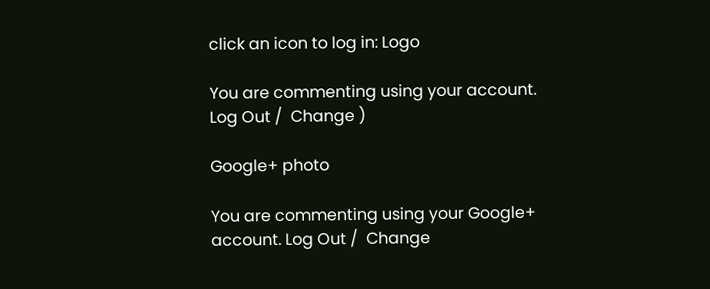click an icon to log in: Logo

You are commenting using your account. Log Out /  Change )

Google+ photo

You are commenting using your Google+ account. Log Out /  Change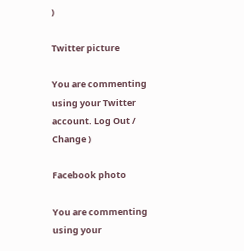)

Twitter picture

You are commenting using your Twitter account. Log Out /  Change )

Facebook photo

You are commenting using your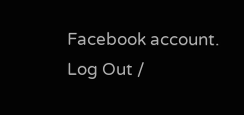Facebook account. Log Out /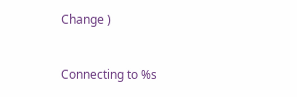Change )


Connecting to %s